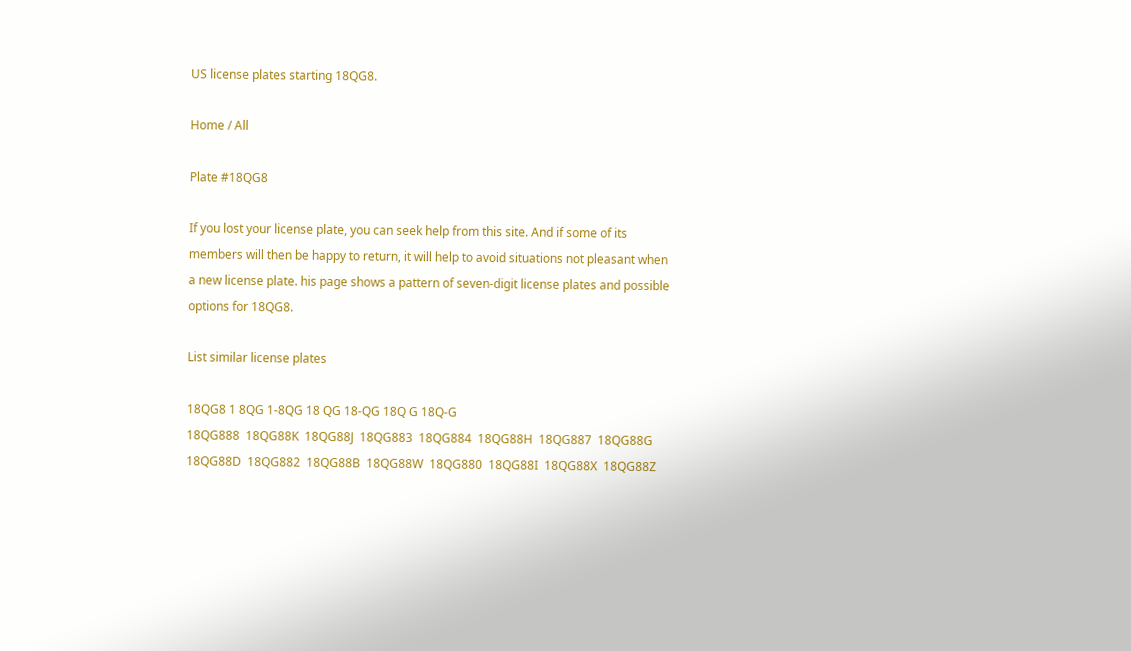US license plates starting 18QG8.

Home / All

Plate #18QG8

If you lost your license plate, you can seek help from this site. And if some of its members will then be happy to return, it will help to avoid situations not pleasant when a new license plate. his page shows a pattern of seven-digit license plates and possible options for 18QG8.

List similar license plates

18QG8 1 8QG 1-8QG 18 QG 18-QG 18Q G 18Q-G
18QG888  18QG88K  18QG88J  18QG883  18QG884  18QG88H  18QG887  18QG88G  18QG88D  18QG882  18QG88B  18QG88W  18QG880  18QG88I  18QG88X  18QG88Z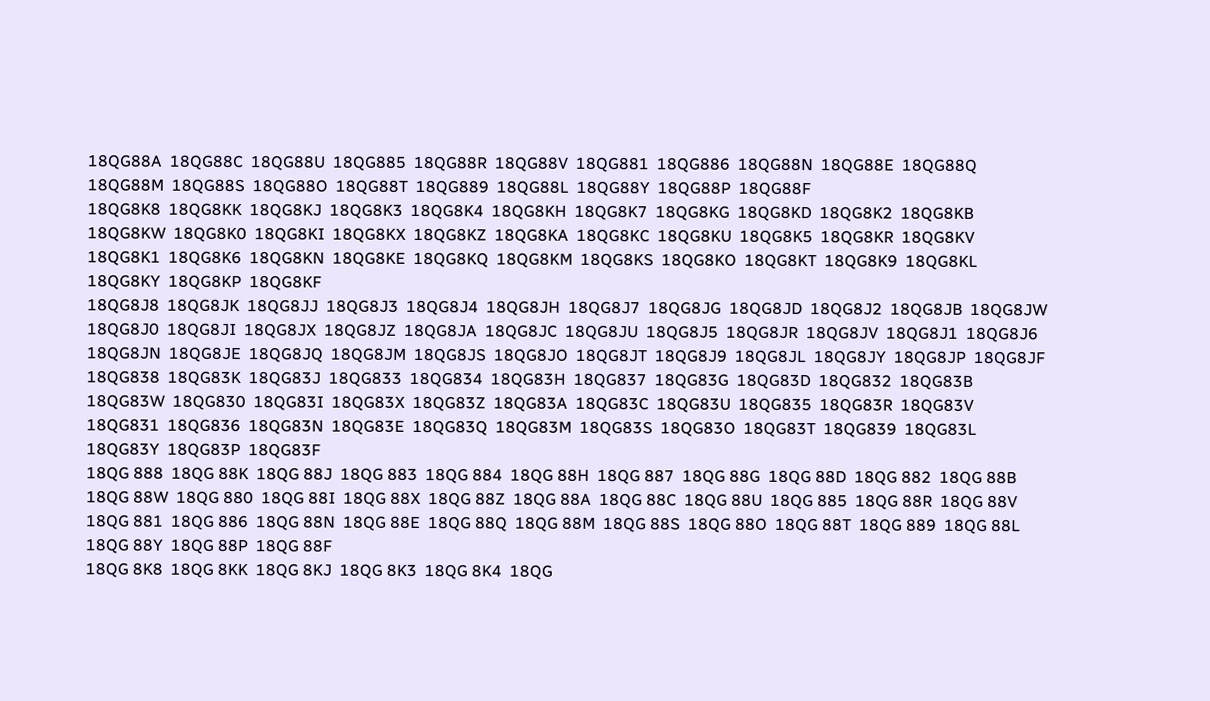18QG88A  18QG88C  18QG88U  18QG885  18QG88R  18QG88V  18QG881  18QG886  18QG88N  18QG88E  18QG88Q  18QG88M  18QG88S  18QG88O  18QG88T  18QG889  18QG88L  18QG88Y  18QG88P  18QG88F
18QG8K8  18QG8KK  18QG8KJ  18QG8K3  18QG8K4  18QG8KH  18QG8K7  18QG8KG  18QG8KD  18QG8K2  18QG8KB  18QG8KW  18QG8K0  18QG8KI  18QG8KX  18QG8KZ  18QG8KA  18QG8KC  18QG8KU  18QG8K5  18QG8KR  18QG8KV  18QG8K1  18QG8K6  18QG8KN  18QG8KE  18QG8KQ  18QG8KM  18QG8KS  18QG8KO  18QG8KT  18QG8K9  18QG8KL  18QG8KY  18QG8KP  18QG8KF
18QG8J8  18QG8JK  18QG8JJ  18QG8J3  18QG8J4  18QG8JH  18QG8J7  18QG8JG  18QG8JD  18QG8J2  18QG8JB  18QG8JW  18QG8J0  18QG8JI  18QG8JX  18QG8JZ  18QG8JA  18QG8JC  18QG8JU  18QG8J5  18QG8JR  18QG8JV  18QG8J1  18QG8J6  18QG8JN  18QG8JE  18QG8JQ  18QG8JM  18QG8JS  18QG8JO  18QG8JT  18QG8J9  18QG8JL  18QG8JY  18QG8JP  18QG8JF
18QG838  18QG83K  18QG83J  18QG833  18QG834  18QG83H  18QG837  18QG83G  18QG83D  18QG832  18QG83B  18QG83W  18QG830  18QG83I  18QG83X  18QG83Z  18QG83A  18QG83C  18QG83U  18QG835  18QG83R  18QG83V  18QG831  18QG836  18QG83N  18QG83E  18QG83Q  18QG83M  18QG83S  18QG83O  18QG83T  18QG839  18QG83L  18QG83Y  18QG83P  18QG83F
18QG 888  18QG 88K  18QG 88J  18QG 883  18QG 884  18QG 88H  18QG 887  18QG 88G  18QG 88D  18QG 882  18QG 88B  18QG 88W  18QG 880  18QG 88I  18QG 88X  18QG 88Z  18QG 88A  18QG 88C  18QG 88U  18QG 885  18QG 88R  18QG 88V  18QG 881  18QG 886  18QG 88N  18QG 88E  18QG 88Q  18QG 88M  18QG 88S  18QG 88O  18QG 88T  18QG 889  18QG 88L  18QG 88Y  18QG 88P  18QG 88F
18QG 8K8  18QG 8KK  18QG 8KJ  18QG 8K3  18QG 8K4  18QG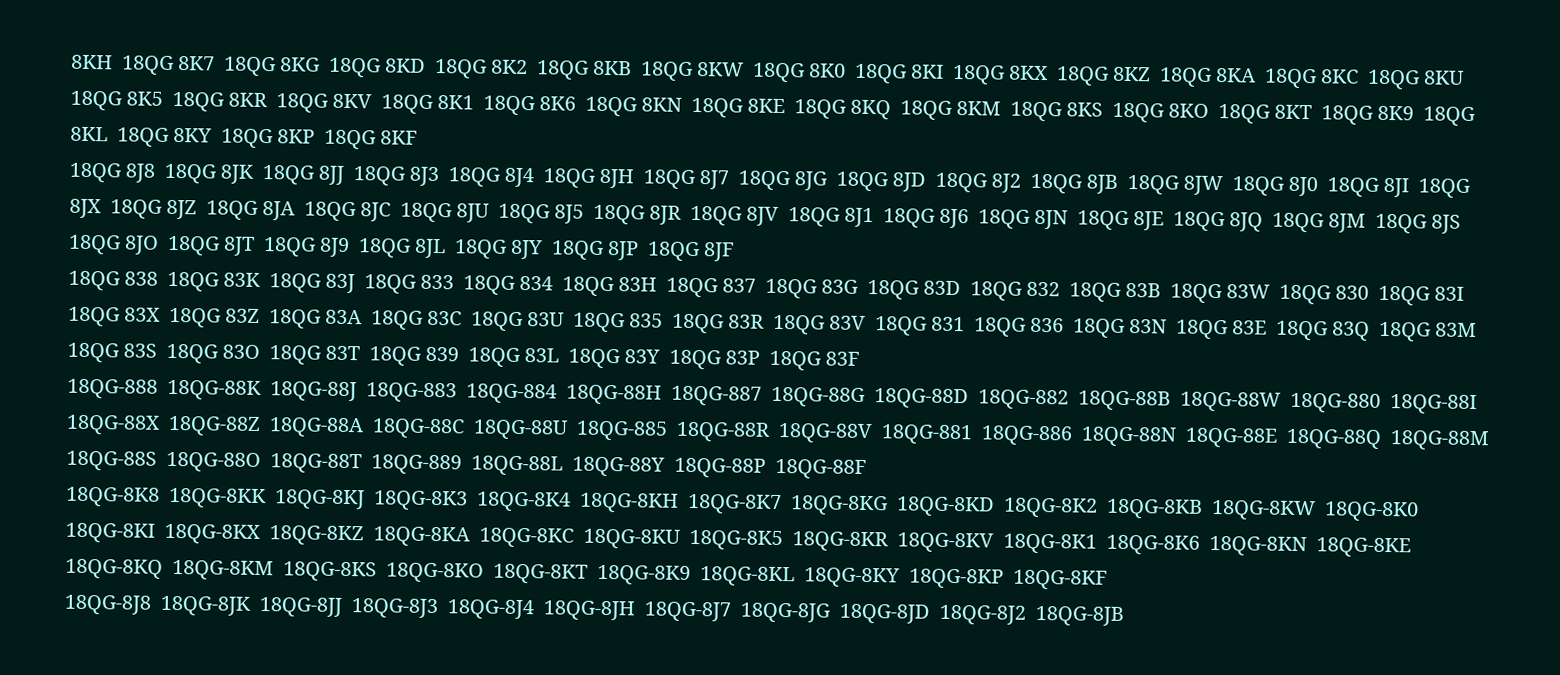8KH  18QG 8K7  18QG 8KG  18QG 8KD  18QG 8K2  18QG 8KB  18QG 8KW  18QG 8K0  18QG 8KI  18QG 8KX  18QG 8KZ  18QG 8KA  18QG 8KC  18QG 8KU  18QG 8K5  18QG 8KR  18QG 8KV  18QG 8K1  18QG 8K6  18QG 8KN  18QG 8KE  18QG 8KQ  18QG 8KM  18QG 8KS  18QG 8KO  18QG 8KT  18QG 8K9  18QG 8KL  18QG 8KY  18QG 8KP  18QG 8KF
18QG 8J8  18QG 8JK  18QG 8JJ  18QG 8J3  18QG 8J4  18QG 8JH  18QG 8J7  18QG 8JG  18QG 8JD  18QG 8J2  18QG 8JB  18QG 8JW  18QG 8J0  18QG 8JI  18QG 8JX  18QG 8JZ  18QG 8JA  18QG 8JC  18QG 8JU  18QG 8J5  18QG 8JR  18QG 8JV  18QG 8J1  18QG 8J6  18QG 8JN  18QG 8JE  18QG 8JQ  18QG 8JM  18QG 8JS  18QG 8JO  18QG 8JT  18QG 8J9  18QG 8JL  18QG 8JY  18QG 8JP  18QG 8JF
18QG 838  18QG 83K  18QG 83J  18QG 833  18QG 834  18QG 83H  18QG 837  18QG 83G  18QG 83D  18QG 832  18QG 83B  18QG 83W  18QG 830  18QG 83I  18QG 83X  18QG 83Z  18QG 83A  18QG 83C  18QG 83U  18QG 835  18QG 83R  18QG 83V  18QG 831  18QG 836  18QG 83N  18QG 83E  18QG 83Q  18QG 83M  18QG 83S  18QG 83O  18QG 83T  18QG 839  18QG 83L  18QG 83Y  18QG 83P  18QG 83F
18QG-888  18QG-88K  18QG-88J  18QG-883  18QG-884  18QG-88H  18QG-887  18QG-88G  18QG-88D  18QG-882  18QG-88B  18QG-88W  18QG-880  18QG-88I  18QG-88X  18QG-88Z  18QG-88A  18QG-88C  18QG-88U  18QG-885  18QG-88R  18QG-88V  18QG-881  18QG-886  18QG-88N  18QG-88E  18QG-88Q  18QG-88M  18QG-88S  18QG-88O  18QG-88T  18QG-889  18QG-88L  18QG-88Y  18QG-88P  18QG-88F
18QG-8K8  18QG-8KK  18QG-8KJ  18QG-8K3  18QG-8K4  18QG-8KH  18QG-8K7  18QG-8KG  18QG-8KD  18QG-8K2  18QG-8KB  18QG-8KW  18QG-8K0  18QG-8KI  18QG-8KX  18QG-8KZ  18QG-8KA  18QG-8KC  18QG-8KU  18QG-8K5  18QG-8KR  18QG-8KV  18QG-8K1  18QG-8K6  18QG-8KN  18QG-8KE  18QG-8KQ  18QG-8KM  18QG-8KS  18QG-8KO  18QG-8KT  18QG-8K9  18QG-8KL  18QG-8KY  18QG-8KP  18QG-8KF
18QG-8J8  18QG-8JK  18QG-8JJ  18QG-8J3  18QG-8J4  18QG-8JH  18QG-8J7  18QG-8JG  18QG-8JD  18QG-8J2  18QG-8JB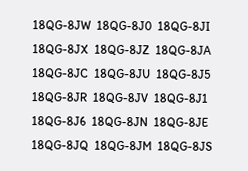18QG-8JW  18QG-8J0  18QG-8JI  18QG-8JX  18QG-8JZ  18QG-8JA  18QG-8JC  18QG-8JU  18QG-8J5  18QG-8JR  18QG-8JV  18QG-8J1  18QG-8J6  18QG-8JN  18QG-8JE  18QG-8JQ  18QG-8JM  18QG-8JS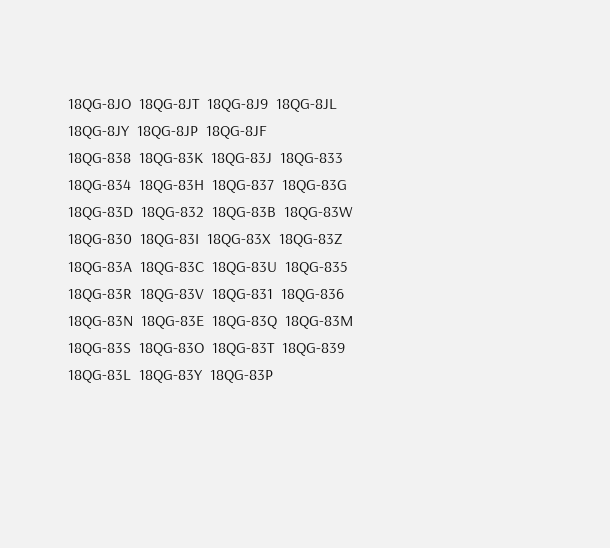18QG-8JO  18QG-8JT  18QG-8J9  18QG-8JL  18QG-8JY  18QG-8JP  18QG-8JF
18QG-838  18QG-83K  18QG-83J  18QG-833  18QG-834  18QG-83H  18QG-837  18QG-83G  18QG-83D  18QG-832  18QG-83B  18QG-83W  18QG-830  18QG-83I  18QG-83X  18QG-83Z  18QG-83A  18QG-83C  18QG-83U  18QG-835  18QG-83R  18QG-83V  18QG-831  18QG-836  18QG-83N  18QG-83E  18QG-83Q  18QG-83M  18QG-83S  18QG-83O  18QG-83T  18QG-839  18QG-83L  18QG-83Y  18QG-83P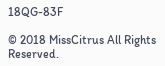18QG-83F

© 2018 MissCitrus All Rights Reserved.